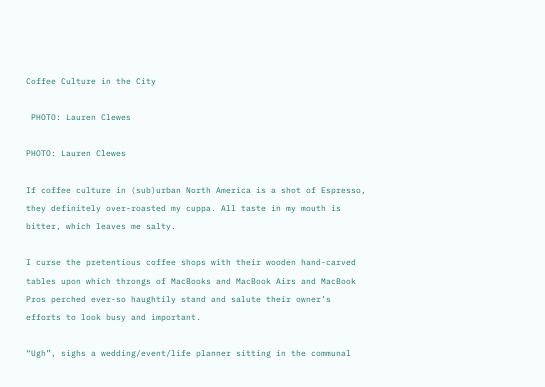Coffee Culture in the City

 PHOTO: Lauren Clewes

PHOTO: Lauren Clewes

If coffee culture in (sub)urban North America is a shot of Espresso, they definitely over-roasted my cuppa. All taste in my mouth is bitter, which leaves me salty.

I curse the pretentious coffee shops with their wooden hand-carved tables upon which throngs of MacBooks and MacBook Airs and MacBook Pros perched ever-so haughtily stand and salute their owner’s efforts to look busy and important.

“Ugh”, sighs a wedding/event/life planner sitting in the communal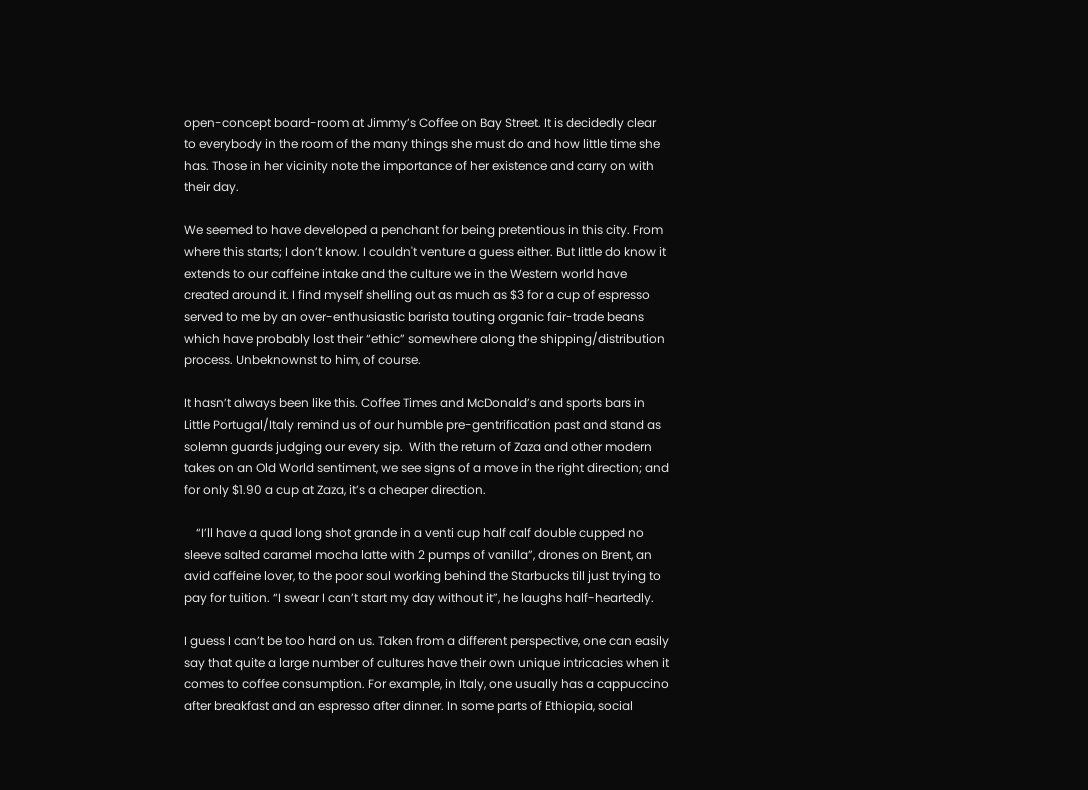open-concept board-room at Jimmy’s Coffee on Bay Street. It is decidedly clear to everybody in the room of the many things she must do and how little time she has. Those in her vicinity note the importance of her existence and carry on with their day.

We seemed to have developed a penchant for being pretentious in this city. From where this starts; I don’t know. I couldn't venture a guess either. But Iittle do know it extends to our caffeine intake and the culture we in the Western world have created around it. I find myself shelling out as much as $3 for a cup of espresso served to me by an over-enthusiastic barista touting organic fair-trade beans which have probably lost their “ethic” somewhere along the shipping/distribution process. Unbeknownst to him, of course.

It hasn’t always been like this. Coffee Times and McDonald’s and sports bars in Little Portugal/Italy remind us of our humble pre-gentrification past and stand as solemn guards judging our every sip.  With the return of Zaza and other modern takes on an Old World sentiment, we see signs of a move in the right direction; and for only $1.90 a cup at Zaza, it’s a cheaper direction.

    “I’ll have a quad long shot grande in a venti cup half calf double cupped no sleeve salted caramel mocha latte with 2 pumps of vanilla”, drones on Brent, an avid caffeine lover, to the poor soul working behind the Starbucks till just trying to pay for tuition. “I swear I can’t start my day without it”, he laughs half-heartedly.

I guess I can’t be too hard on us. Taken from a different perspective, one can easily say that quite a large number of cultures have their own unique intricacies when it comes to coffee consumption. For example, in Italy, one usually has a cappuccino after breakfast and an espresso after dinner. In some parts of Ethiopia, social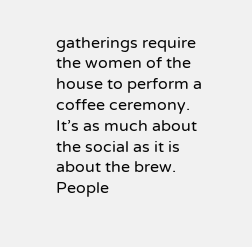gatherings require the women of the house to perform a coffee ceremony. It’s as much about the social as it is about the brew. People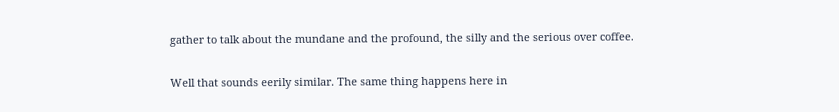gather to talk about the mundane and the profound, the silly and the serious over coffee.

Well that sounds eerily similar. The same thing happens here in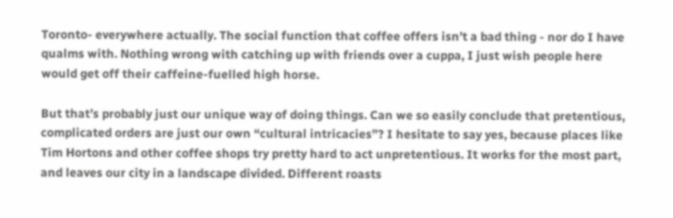Toronto- everywhere actually. The social function that coffee offers isn’t a bad thing - nor do I have qualms with. Nothing wrong with catching up with friends over a cuppa, I just wish people here would get off their caffeine-fuelled high horse.

But that’s probably just our unique way of doing things. Can we so easily conclude that pretentious, complicated orders are just our own “cultural intricacies”? I hesitate to say yes, because places like Tim Hortons and other coffee shops try pretty hard to act unpretentious. It works for the most part, and leaves our city in a landscape divided. Different roasts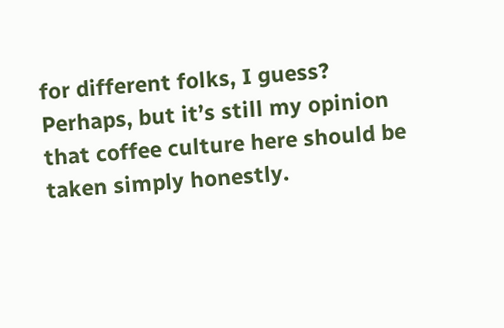for different folks, I guess? Perhaps, but it’s still my opinion that coffee culture here should be taken simply honestly.